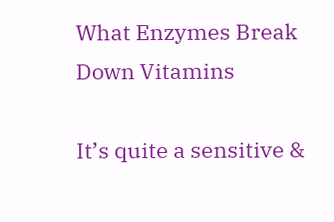What Enzymes Break Down Vitamins

It’s quite a sensitive &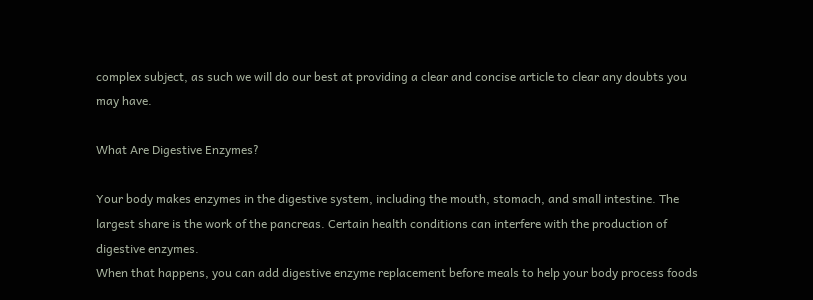complex subject, as such we will do our best at providing a clear and concise article to clear any doubts you may have.

What Are Digestive Enzymes?

Your body makes enzymes in the digestive system, including the mouth, stomach, and small intestine. The largest share is the work of the pancreas. Certain health conditions can interfere with the production of digestive enzymes.
When that happens, you can add digestive enzyme replacement before meals to help your body process foods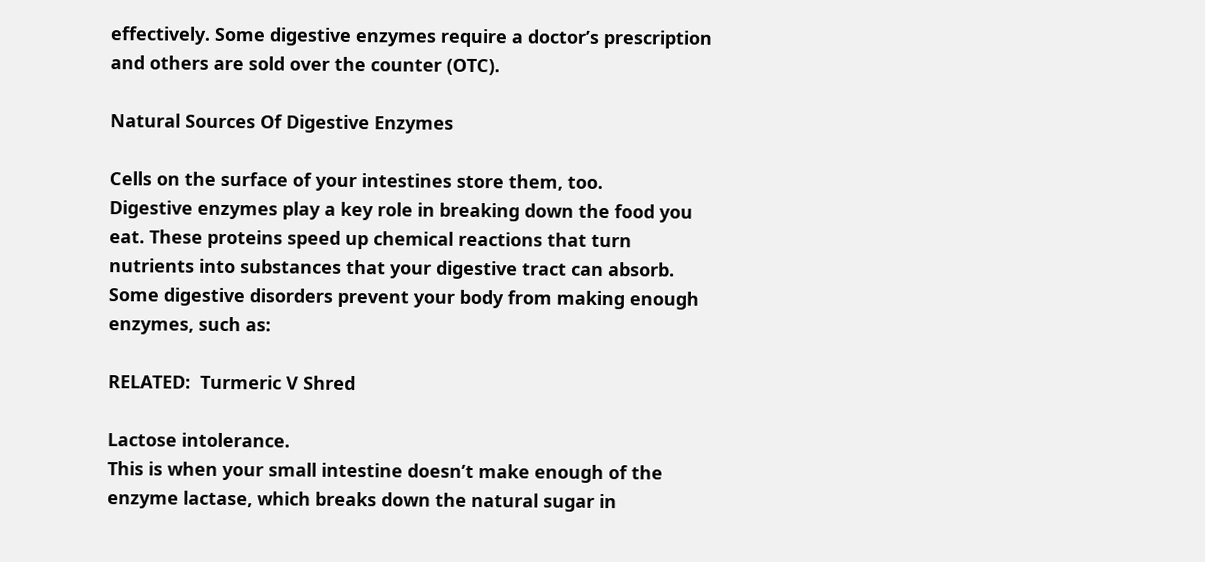effectively. Some digestive enzymes require a doctor’s prescription and others are sold over the counter (OTC).

Natural Sources Of Digestive Enzymes

Cells on the surface of your intestines store them, too.
Digestive enzymes play a key role in breaking down the food you eat. These proteins speed up chemical reactions that turn nutrients into substances that your digestive tract can absorb. Some digestive disorders prevent your body from making enough enzymes, such as:

RELATED:  Turmeric V Shred

Lactose intolerance.
This is when your small intestine doesn’t make enough of the enzyme lactase, which breaks down the natural sugar in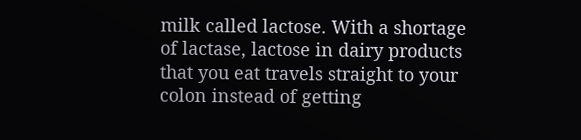milk called lactose. With a shortage of lactase, lactose in dairy products that you eat travels straight to your colon instead of getting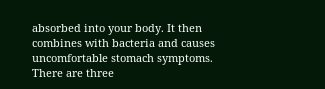absorbed into your body. It then combines with bacteria and causes uncomfortable stomach symptoms.
There are three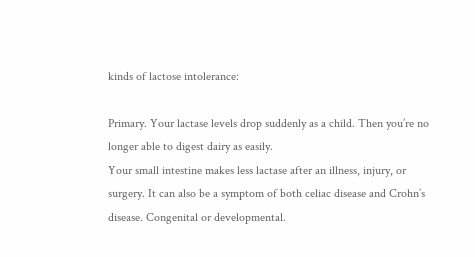kinds of lactose intolerance:

Primary. Your lactase levels drop suddenly as a child. Then you’re no longer able to digest dairy as easily.
Your small intestine makes less lactase after an illness, injury, or surgery. It can also be a symptom of both celiac disease and Crohn’s disease. Congenital or developmental.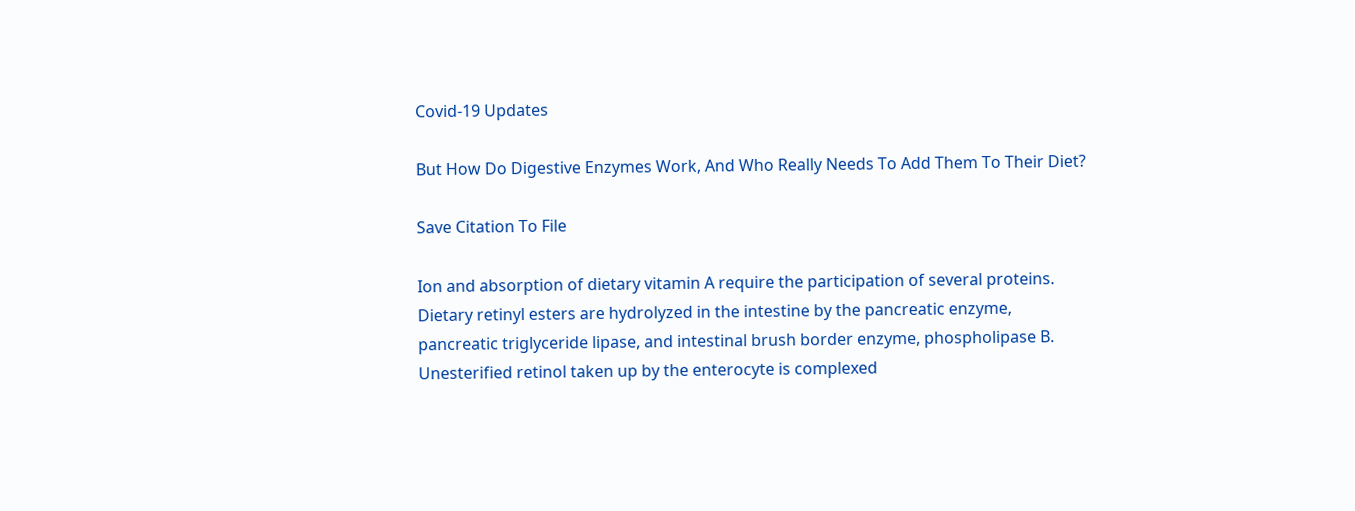Covid-19 Updates

But How Do Digestive Enzymes Work, And Who Really Needs To Add Them To Their Diet?

Save Citation To File

Ion and absorption of dietary vitamin A require the participation of several proteins. Dietary retinyl esters are hydrolyzed in the intestine by the pancreatic enzyme, pancreatic triglyceride lipase, and intestinal brush border enzyme, phospholipase B. Unesterified retinol taken up by the enterocyte is complexed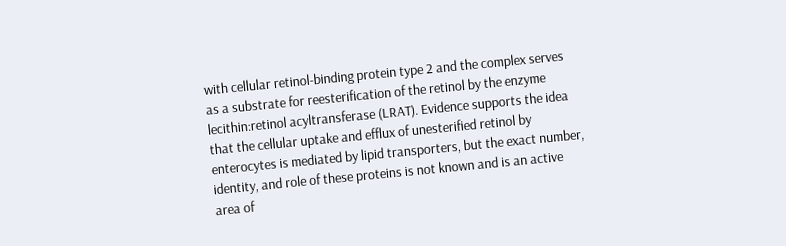with cellular retinol-binding protein type 2 and the complex serves as a substrate for reesterification of the retinol by the enzyme lecithin:retinol acyltransferase (LRAT). Evidence supports the idea that the cellular uptake and efflux of unesterified retinol by enterocytes is mediated by lipid transporters, but the exact number, identity, and role of these proteins is not known and is an active area of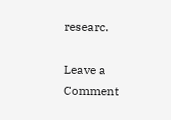researc.

Leave a Comment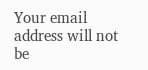Your email address will not be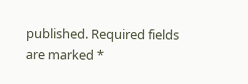published. Required fields are marked *